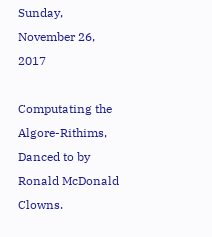Sunday, November 26, 2017

Computating the Algore-Rithims, Danced to by Ronald McDonald Clowns.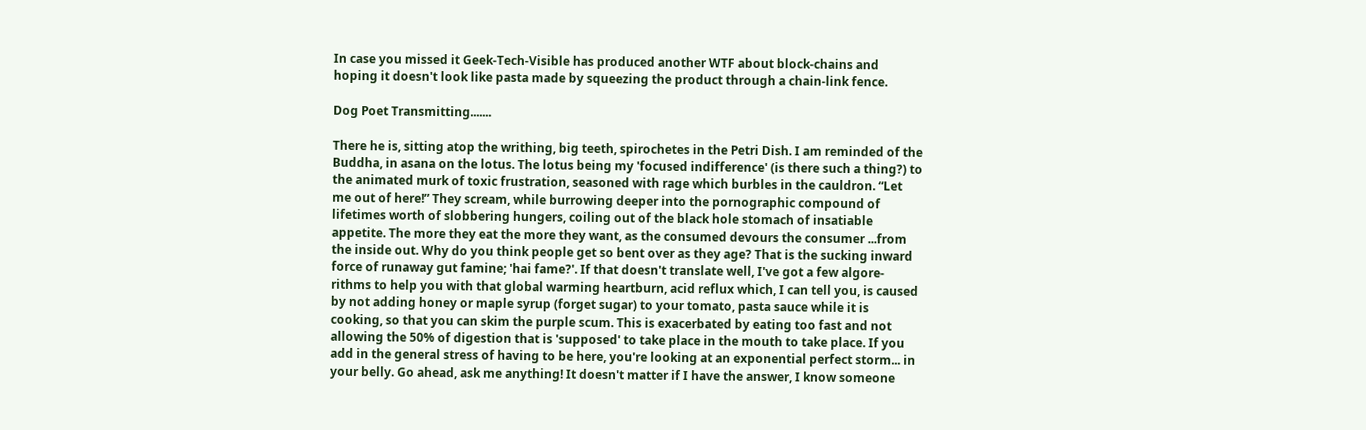In case you missed it Geek-Tech-Visible has produced another WTF about block-chains and hoping it doesn't look like pasta made by squeezing the product through a chain-link fence.

Dog Poet Transmitting.......

There he is, sitting atop the writhing, big teeth, spirochetes in the Petri Dish. I am reminded of the Buddha, in asana on the lotus. The lotus being my 'focused indifference' (is there such a thing?) to the animated murk of toxic frustration, seasoned with rage which burbles in the cauldron. “Let me out of here!” They scream, while burrowing deeper into the pornographic compound of lifetimes worth of slobbering hungers, coiling out of the black hole stomach of insatiable appetite. The more they eat the more they want, as the consumed devours the consumer ...from the inside out. Why do you think people get so bent over as they age? That is the sucking inward force of runaway gut famine; 'hai fame?'. If that doesn't translate well, I've got a few algore-rithms to help you with that global warming heartburn, acid reflux which, I can tell you, is caused by not adding honey or maple syrup (forget sugar) to your tomato, pasta sauce while it is cooking, so that you can skim the purple scum. This is exacerbated by eating too fast and not allowing the 50% of digestion that is 'supposed' to take place in the mouth to take place. If you add in the general stress of having to be here, you're looking at an exponential perfect storm... in your belly. Go ahead, ask me anything! It doesn't matter if I have the answer, I know someone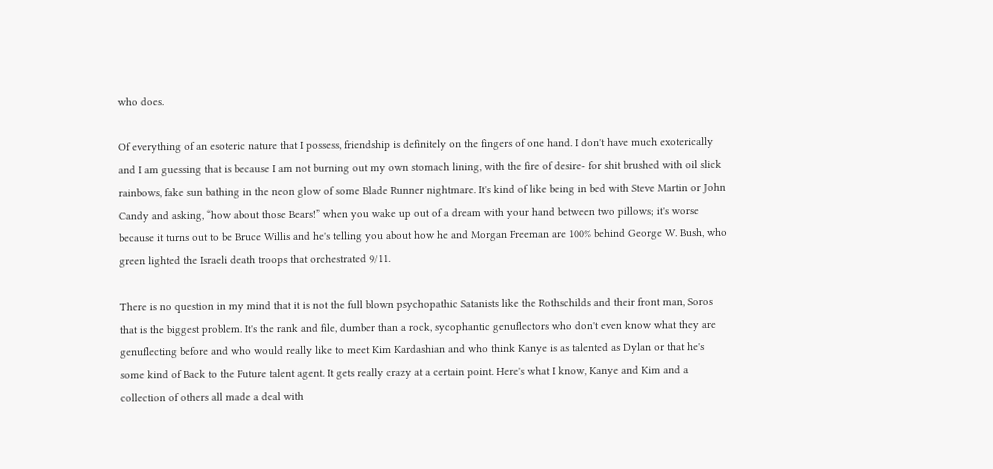who does.

Of everything of an esoteric nature that I possess, friendship is definitely on the fingers of one hand. I don't have much exoterically and I am guessing that is because I am not burning out my own stomach lining, with the fire of desire- for shit brushed with oil slick rainbows, fake sun bathing in the neon glow of some Blade Runner nightmare. It's kind of like being in bed with Steve Martin or John Candy and asking, “how about those Bears!” when you wake up out of a dream with your hand between two pillows; it's worse because it turns out to be Bruce Willis and he's telling you about how he and Morgan Freeman are 100% behind George W. Bush, who green lighted the Israeli death troops that orchestrated 9/11.

There is no question in my mind that it is not the full blown psychopathic Satanists like the Rothschilds and their front man, Soros that is the biggest problem. It's the rank and file, dumber than a rock, sycophantic genuflectors who don't even know what they are genuflecting before and who would really like to meet Kim Kardashian and who think Kanye is as talented as Dylan or that he's some kind of Back to the Future talent agent. It gets really crazy at a certain point. Here's what I know, Kanye and Kim and a collection of others all made a deal with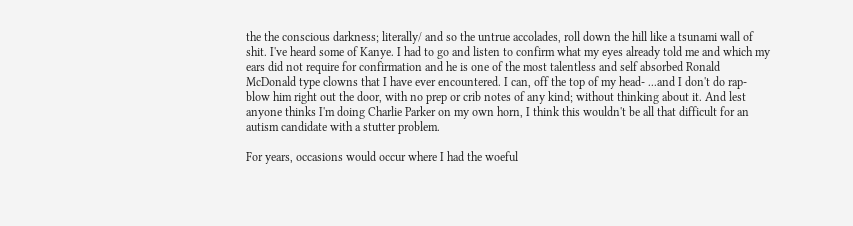the the conscious darkness; literally/ and so the untrue accolades, roll down the hill like a tsunami wall of shit. I've heard some of Kanye. I had to go and listen to confirm what my eyes already told me and which my ears did not require for confirmation and he is one of the most talentless and self absorbed Ronald McDonald type clowns that I have ever encountered. I can, off the top of my head- ...and I don't do rap- blow him right out the door, with no prep or crib notes of any kind; without thinking about it. And lest anyone thinks I'm doing Charlie Parker on my own horn, I think this wouldn't be all that difficult for an autism candidate with a stutter problem.

For years, occasions would occur where I had the woeful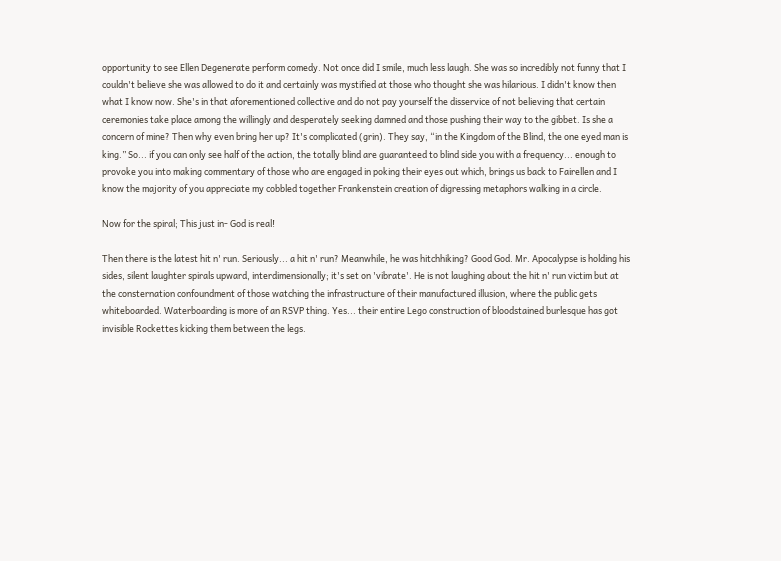opportunity to see Ellen Degenerate perform comedy. Not once did I smile, much less laugh. She was so incredibly not funny that I couldn't believe she was allowed to do it and certainly was mystified at those who thought she was hilarious. I didn't know then what I know now. She's in that aforementioned collective and do not pay yourself the disservice of not believing that certain ceremonies take place among the willingly and desperately seeking damned and those pushing their way to the gibbet. Is she a concern of mine? Then why even bring her up? It's complicated (grin). They say, “in the Kingdom of the Blind, the one eyed man is king.” So... if you can only see half of the action, the totally blind are guaranteed to blind side you with a frequency... enough to provoke you into making commentary of those who are engaged in poking their eyes out which, brings us back to Fairellen and I know the majority of you appreciate my cobbled together Frankenstein creation of digressing metaphors walking in a circle.

Now for the spiral; This just in- God is real!

Then there is the latest hit n' run. Seriously... a hit n' run? Meanwhile, he was hitchhiking? Good God. Mr. Apocalypse is holding his sides, silent laughter spirals upward, interdimensionally; it's set on 'vibrate'. He is not laughing about the hit n' run victim but at the consternation confoundment of those watching the infrastructure of their manufactured illusion, where the public gets whiteboarded. Waterboarding is more of an RSVP thing. Yes... their entire Lego construction of bloodstained burlesque has got invisible Rockettes kicking them between the legs.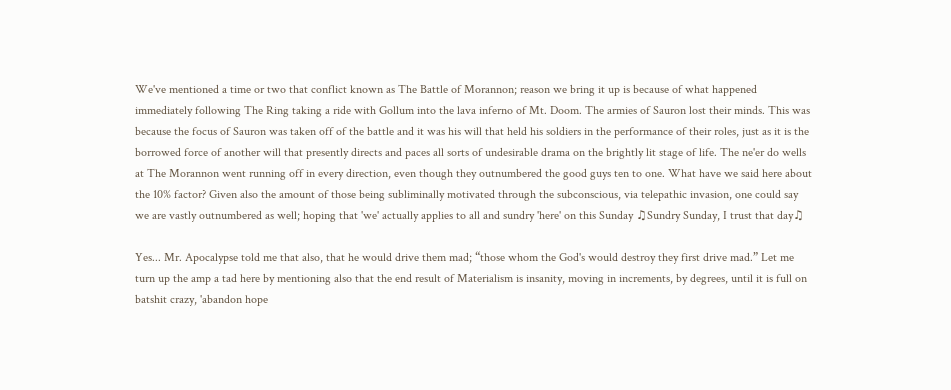We've mentioned a time or two that conflict known as The Battle of Morannon; reason we bring it up is because of what happened immediately following The Ring taking a ride with Gollum into the lava inferno of Mt. Doom. The armies of Sauron lost their minds. This was because the focus of Sauron was taken off of the battle and it was his will that held his soldiers in the performance of their roles, just as it is the borrowed force of another will that presently directs and paces all sorts of undesirable drama on the brightly lit stage of life. The ne'er do wells at The Morannon went running off in every direction, even though they outnumbered the good guys ten to one. What have we said here about the 10% factor? Given also the amount of those being subliminally motivated through the subconscious, via telepathic invasion, one could say we are vastly outnumbered as well; hoping that 'we' actually applies to all and sundry 'here' on this Sunday ♫Sundry Sunday, I trust that day♫

Yes... Mr. Apocalypse told me that also, that he would drive them mad; “those whom the God's would destroy they first drive mad.” Let me turn up the amp a tad here by mentioning also that the end result of Materialism is insanity, moving in increments, by degrees, until it is full on batshit crazy, 'abandon hope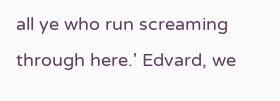all ye who run screaming through here.' Edvard, we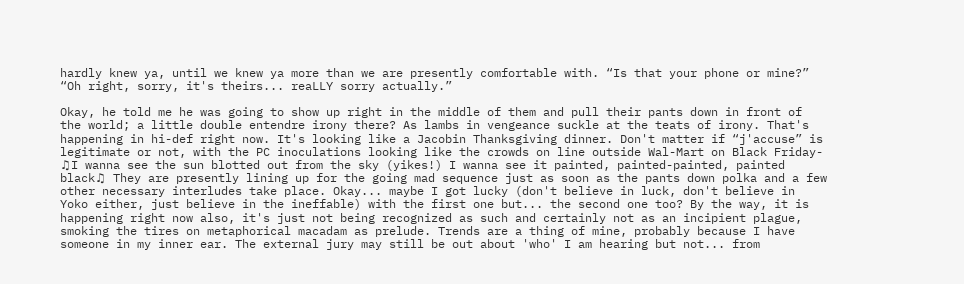hardly knew ya, until we knew ya more than we are presently comfortable with. “Is that your phone or mine?” “Oh right, sorry, it's theirs... reaLLY sorry actually.”

Okay, he told me he was going to show up right in the middle of them and pull their pants down in front of the world; a little double entendre irony there? As lambs in vengeance suckle at the teats of irony. That's happening in hi-def right now. It's looking like a Jacobin Thanksgiving dinner. Don't matter if “j'accuse” is legitimate or not, with the PC inoculations looking like the crowds on line outside Wal-Mart on Black Friday- ♫I wanna see the sun blotted out from the sky (yikes!) I wanna see it painted, painted-painted, painted black♫ They are presently lining up for the going mad sequence just as soon as the pants down polka and a few other necessary interludes take place. Okay... maybe I got lucky (don't believe in luck, don't believe in Yoko either, just believe in the ineffable) with the first one but... the second one too? By the way, it is happening right now also, it's just not being recognized as such and certainly not as an incipient plague, smoking the tires on metaphorical macadam as prelude. Trends are a thing of mine, probably because I have someone in my inner ear. The external jury may still be out about 'who' I am hearing but not... from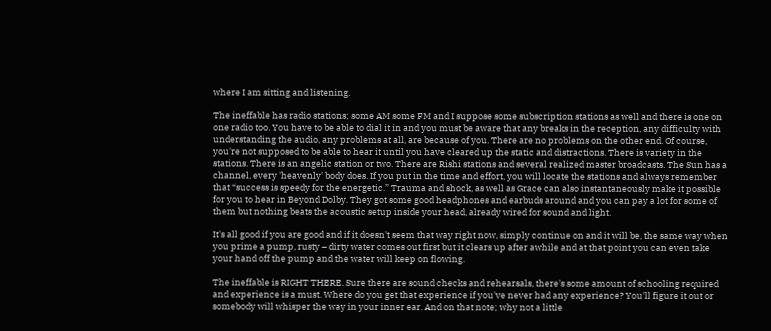where I am sitting and listening.

The ineffable has radio stations; some AM some FM and I suppose some subscription stations as well and there is one on one radio too. You have to be able to dial it in and you must be aware that any breaks in the reception, any difficulty with understanding the audio, any problems at all, are because of you. There are no problems on the other end. Of course, you're not supposed to be able to hear it until you have cleared up the static and distractions. There is variety in the stations. There is an angelic station or two. There are Rishi stations and several realized master broadcasts. The Sun has a channel, every 'heavenly' body does. If you put in the time and effort, you will locate the stations and always remember that “success is speedy for the energetic.” Trauma and shock, as well as Grace can also instantaneously make it possible for you to hear in Beyond Dolby. They got some good headphones and earbuds around and you can pay a lot for some of them but nothing beats the acoustic setup inside your head, already wired for sound and light.

It's all good if you are good and if it doesn't seem that way right now, simply continue on and it will be, the same way when you prime a pump, rusty – dirty water comes out first but it clears up after awhile and at that point you can even take your hand off the pump and the water will keep on flowing.

The ineffable is RIGHT THERE. Sure there are sound checks and rehearsals, there's some amount of schooling required and experience is a must. Where do you get that experience if you've never had any experience? You'll figure it out or somebody will whisper the way in your inner ear. And on that note; why not a little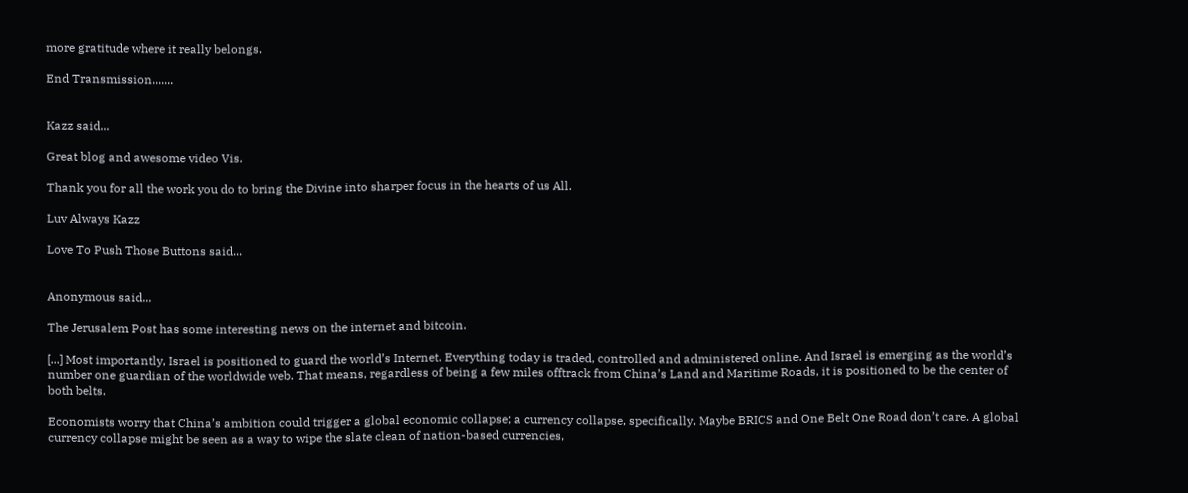more gratitude where it really belongs.

End Transmission.......


Kazz said...

Great blog and awesome video Vis.

Thank you for all the work you do to bring the Divine into sharper focus in the hearts of us All.

Luv Always Kazz

Love To Push Those Buttons said...


Anonymous said...

The Jerusalem Post has some interesting news on the internet and bitcoin.

[...] Most importantly, Israel is positioned to guard the world’s Internet. Everything today is traded, controlled and administered online. And Israel is emerging as the world’s number one guardian of the worldwide web. That means, regardless of being a few miles offtrack from China’s Land and Maritime Roads, it is positioned to be the center of both belts.

Economists worry that China’s ambition could trigger a global economic collapse; a currency collapse, specifically. Maybe BRICS and One Belt One Road don’t care. A global currency collapse might be seen as a way to wipe the slate clean of nation-based currencies,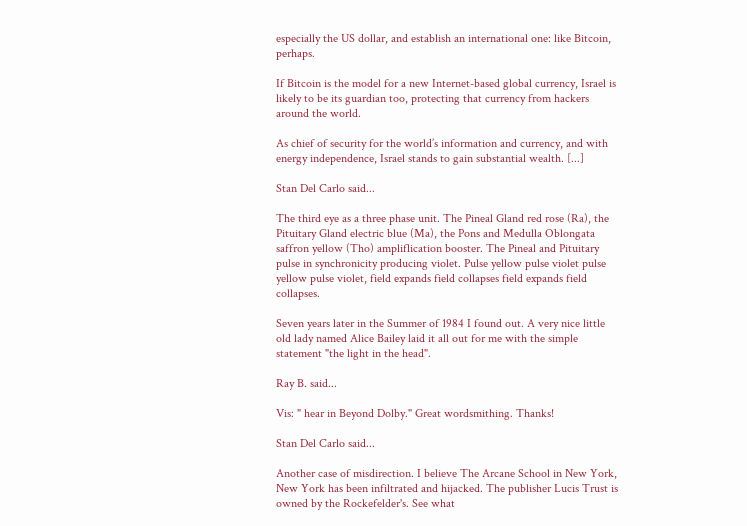especially the US dollar, and establish an international one: like Bitcoin, perhaps.

If Bitcoin is the model for a new Internet-based global currency, Israel is likely to be its guardian too, protecting that currency from hackers around the world.

As chief of security for the world’s information and currency, and with energy independence, Israel stands to gain substantial wealth. [...]

Stan Del Carlo said...

The third eye as a three phase unit. The Pineal Gland red rose (Ra), the Pituitary Gland electric blue (Ma), the Pons and Medulla Oblongata saffron yellow (Tho) ampliflication booster. The Pineal and Pituitary pulse in synchronicity producing violet. Pulse yellow pulse violet pulse yellow pulse violet, field expands field collapses field expands field collapses.

Seven years later in the Summer of 1984 I found out. A very nice little old lady named Alice Bailey laid it all out for me with the simple statement "the light in the head".

Ray B. said...

Vis: " hear in Beyond Dolby." Great wordsmithing. Thanks!

Stan Del Carlo said...

Another case of misdirection. I believe The Arcane School in New York, New York has been infiltrated and hijacked. The publisher Lucis Trust is owned by the Rockefelder's. See what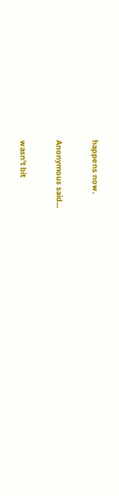happens now.

Anonymous said...

wasn't bit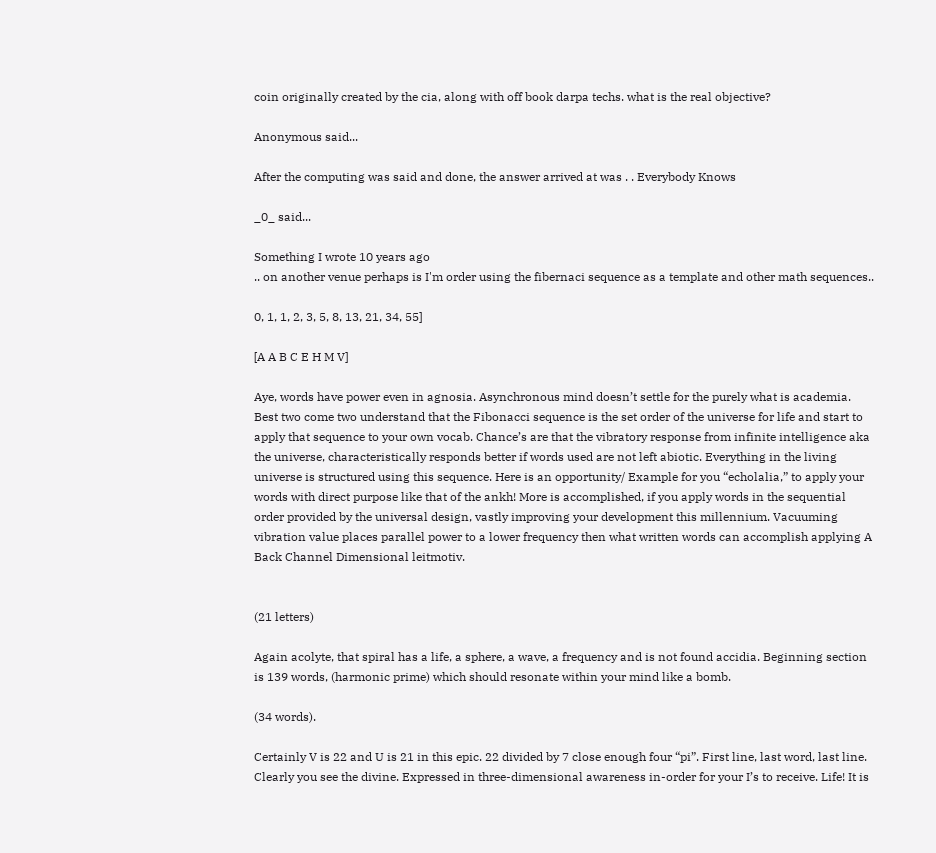coin originally created by the cia, along with off book darpa techs. what is the real objective?

Anonymous said...

After the computing was said and done, the answer arrived at was . . Everybody Knows

_0_ said...

Something I wrote 10 years ago
.. on another venue perhaps is I'm order using the fibernaci sequence as a template and other math sequences..

0, 1, 1, 2, 3, 5, 8, 13, 21, 34, 55]

[A A B C E H M V]

Aye, words have power even in agnosia. Asynchronous mind doesn’t settle for the purely what is academia. Best two come two understand that the Fibonacci sequence is the set order of the universe for life and start to apply that sequence to your own vocab. Chance’s are that the vibratory response from infinite intelligence aka the universe, characteristically responds better if words used are not left abiotic. Everything in the living universe is structured using this sequence. Here is an opportunity/ Example for you “echolalia,” to apply your words with direct purpose like that of the ankh! More is accomplished, if you apply words in the sequential order provided by the universal design, vastly improving your development this millennium. Vacuuming vibration value places parallel power to a lower frequency then what written words can accomplish applying A Back Channel Dimensional leitmotiv.


(21 letters)

Again acolyte, that spiral has a life, a sphere, a wave, a frequency and is not found accidia. Beginning section is 139 words, (harmonic prime) which should resonate within your mind like a bomb.

(34 words).

Certainly V is 22 and U is 21 in this epic. 22 divided by 7 close enough four “pi”. First line, last word, last line. Clearly you see the divine. Expressed in three-dimensional awareness in-order for your I’s to receive. Life! It is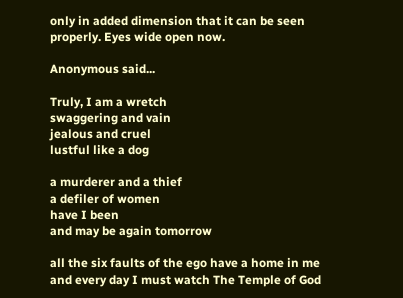only in added dimension that it can be seen properly. Eyes wide open now.

Anonymous said...

Truly, I am a wretch
swaggering and vain
jealous and cruel
lustful like a dog

a murderer and a thief
a defiler of women
have I been
and may be again tomorrow

all the six faults of the ego have a home in me
and every day I must watch The Temple of God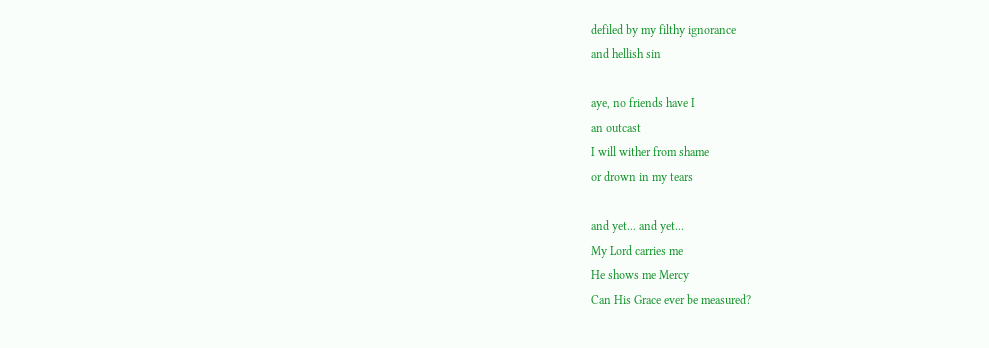defiled by my filthy ignorance
and hellish sin

aye, no friends have I
an outcast
I will wither from shame
or drown in my tears

and yet... and yet...
My Lord carries me
He shows me Mercy
Can His Grace ever be measured?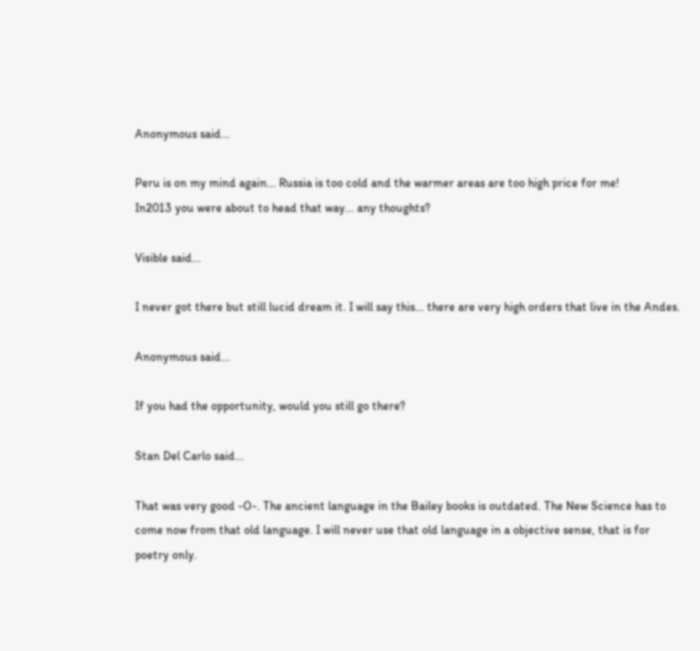Anonymous said...

Peru is on my mind again... Russia is too cold and the warmer areas are too high price for me!
In2013 you were about to head that way... any thoughts?

Visible said...

I never got there but still lucid dream it. I will say this... there are very high orders that live in the Andes.

Anonymous said...

If you had the opportunity, would you still go there?

Stan Del Carlo said...

That was very good -O-. The ancient language in the Bailey books is outdated. The New Science has to come now from that old language. I will never use that old language in a objective sense, that is for poetry only.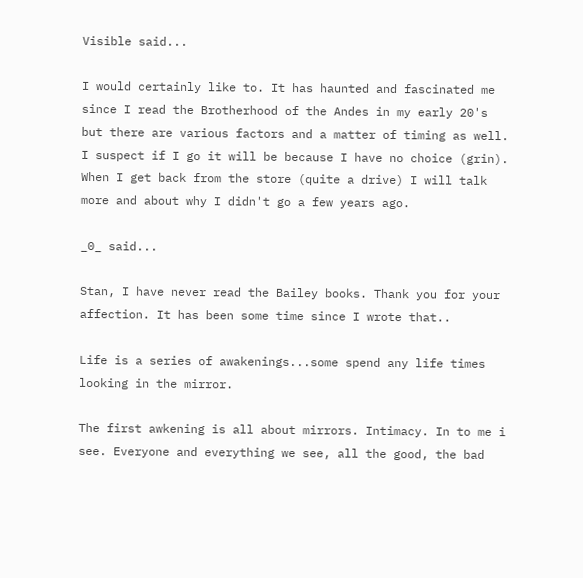Visible said...

I would certainly like to. It has haunted and fascinated me since I read the Brotherhood of the Andes in my early 20's but there are various factors and a matter of timing as well. I suspect if I go it will be because I have no choice (grin). When I get back from the store (quite a drive) I will talk more and about why I didn't go a few years ago.

_0_ said...

Stan, I have never read the Bailey books. Thank you for your affection. It has been some time since I wrote that..

Life is a series of awakenings...some spend any life times looking in the mirror.

The first awkening is all about mirrors. Intimacy. In to me i see. Everyone and everything we see, all the good, the bad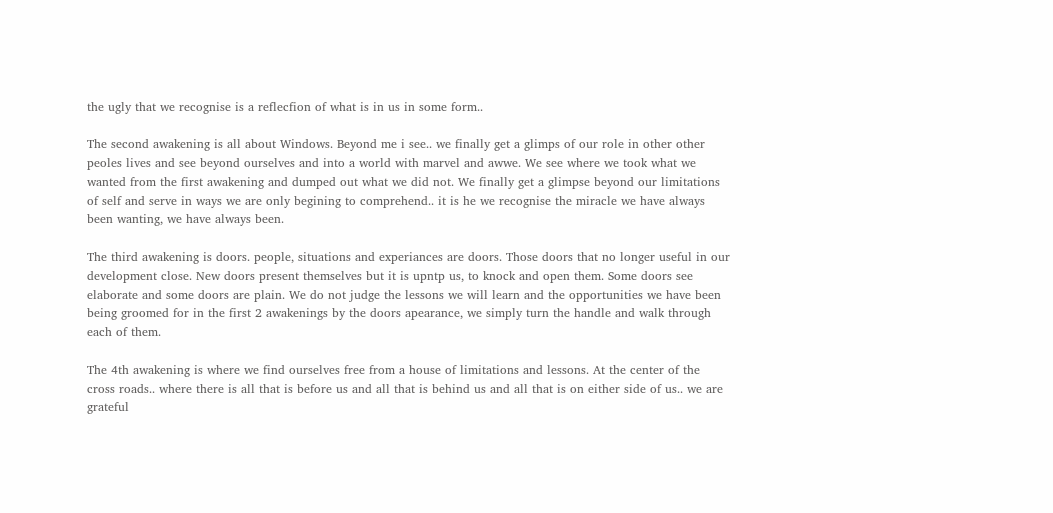the ugly that we recognise is a reflecfion of what is in us in some form..

The second awakening is all about Windows. Beyond me i see.. we finally get a glimps of our role in other other peoles lives and see beyond ourselves and into a world with marvel and awwe. We see where we took what we wanted from the first awakening and dumped out what we did not. We finally get a glimpse beyond our limitations of self and serve in ways we are only begining to comprehend.. it is he we recognise the miracle we have always been wanting, we have always been.

The third awakening is doors. people, situations and experiances are doors. Those doors that no longer useful in our development close. New doors present themselves but it is upntp us, to knock and open them. Some doors see elaborate and some doors are plain. We do not judge the lessons we will learn and the opportunities we have been being groomed for in the first 2 awakenings by the doors apearance, we simply turn the handle and walk through each of them.

The 4th awakening is where we find ourselves free from a house of limitations and lessons. At the center of the cross roads.. where there is all that is before us and all that is behind us and all that is on either side of us.. we are grateful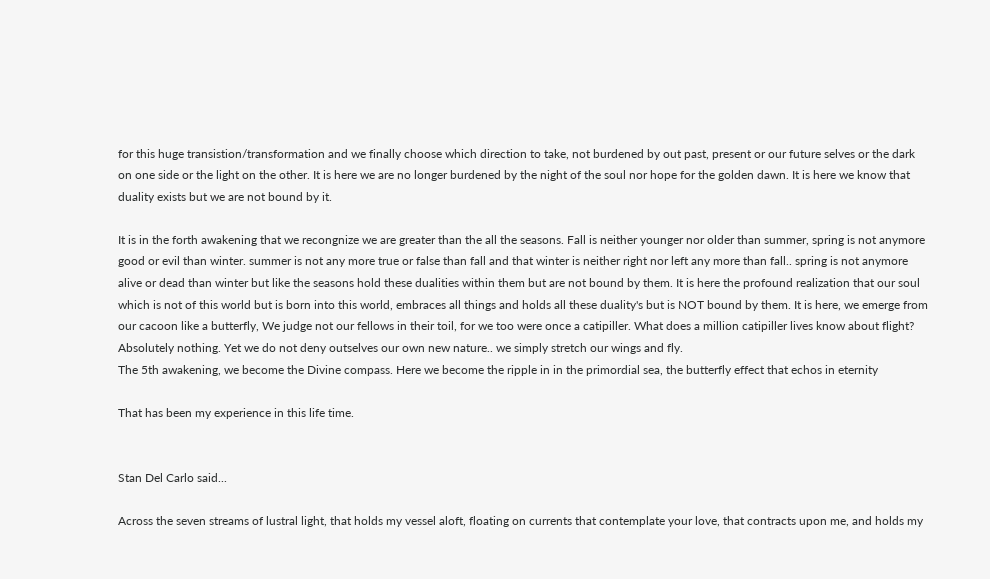for this huge transistion/transformation and we finally choose which direction to take, not burdened by out past, present or our future selves or the dark on one side or the light on the other. It is here we are no longer burdened by the night of the soul nor hope for the golden dawn. It is here we know that duality exists but we are not bound by it.

It is in the forth awakening that we recongnize we are greater than the all the seasons. Fall is neither younger nor older than summer, spring is not anymore good or evil than winter. summer is not any more true or false than fall and that winter is neither right nor left any more than fall.. spring is not anymore alive or dead than winter but like the seasons hold these dualities within them but are not bound by them. It is here the profound realization that our soul which is not of this world but is born into this world, embraces all things and holds all these duality's but is NOT bound by them. It is here, we emerge from our cacoon like a butterfly, We judge not our fellows in their toil, for we too were once a catipiller. What does a million catipiller lives know about flight? Absolutely nothing. Yet we do not deny outselves our own new nature.. we simply stretch our wings and fly.
The 5th awakening, we become the Divine compass. Here we become the ripple in in the primordial sea, the butterfly effect that echos in eternity

That has been my experience in this life time.


Stan Del Carlo said...

Across the seven streams of lustral light, that holds my vessel aloft, floating on currents that contemplate your love, that contracts upon me, and holds my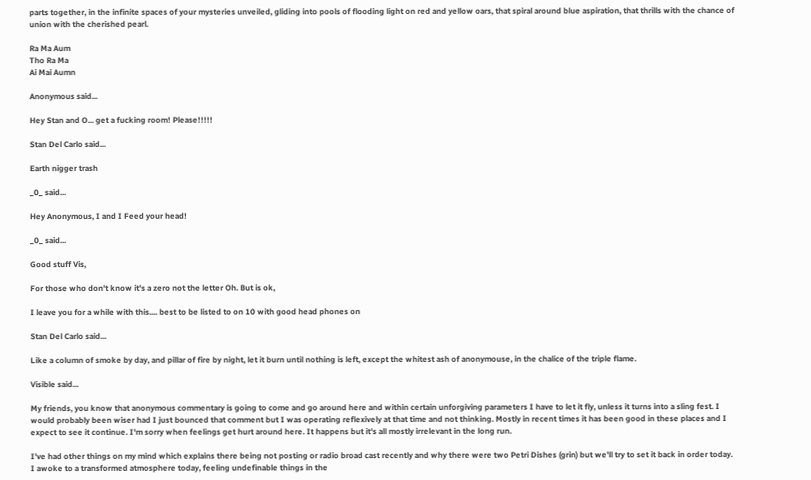parts together, in the infinite spaces of your mysteries unveiled, gliding into pools of flooding light on red and yellow oars, that spiral around blue aspiration, that thrills with the chance of union with the cherished pearl.

Ra Ma Aum
Tho Ra Ma
Ai Mai Aumn

Anonymous said...

Hey Stan and O... get a fucking room! Please!!!!!

Stan Del Carlo said...

Earth nigger trash

_0_ said...

Hey Anonymous, I and I Feed your head!

_0_ said...

Good stuff Vis,

For those who don't know it's a zero not the letter Oh. But is ok,

I leave you for a while with this.... best to be listed to on 10 with good head phones on

Stan Del Carlo said...

Like a column of smoke by day, and pillar of fire by night, let it burn until nothing is left, except the whitest ash of anonymouse, in the chalice of the triple flame.

Visible said...

My friends, you know that anonymous commentary is going to come and go around here and within certain unforgiving parameters I have to let it fly, unless it turns into a sling fest. I would probably been wiser had I just bounced that comment but I was operating reflexively at that time and not thinking. Mostly in recent times it has been good in these places and I expect to see it continue. I'm sorry when feelings get hurt around here. It happens but it's all mostly irrelevant in the long run.

I've had other things on my mind which explains there being not posting or radio broad cast recently and why there were two Petri Dishes (grin) but we'll try to set it back in order today. I awoke to a transformed atmosphere today, feeling undefinable things in the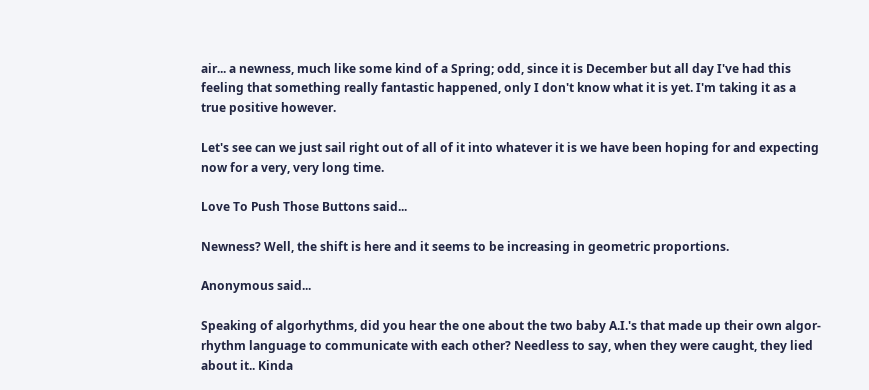air... a newness, much like some kind of a Spring; odd, since it is December but all day I've had this feeling that something really fantastic happened, only I don't know what it is yet. I'm taking it as a true positive however.

Let's see can we just sail right out of all of it into whatever it is we have been hoping for and expecting now for a very, very long time.

Love To Push Those Buttons said...

Newness? Well, the shift is here and it seems to be increasing in geometric proportions.

Anonymous said...

Speaking of algorhythms, did you hear the one about the two baby A.I.'s that made up their own algor-rhythm language to communicate with each other? Needless to say, when they were caught, they lied about it.. Kinda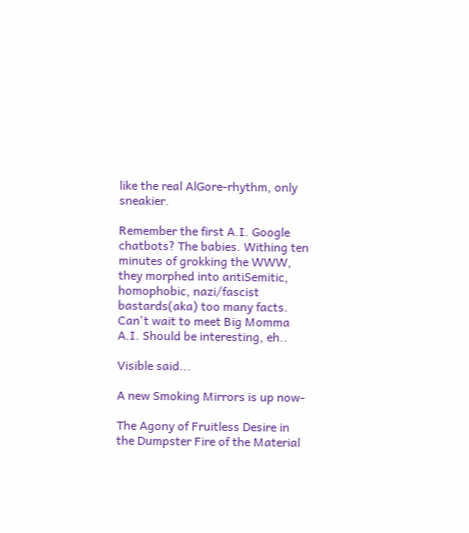like the real AlGore-rhythm, only sneakier.

Remember the first A.I. Google chatbots? The babies. Withing ten minutes of grokking the WWW, they morphed into antiSemitic, homophobic, nazi/fascist bastards(aka) too many facts.
Can't wait to meet Big Momma A.I. Should be interesting, eh..

Visible said...

A new Smoking Mirrors is up now-

The Agony of Fruitless Desire in the Dumpster Fire of the Material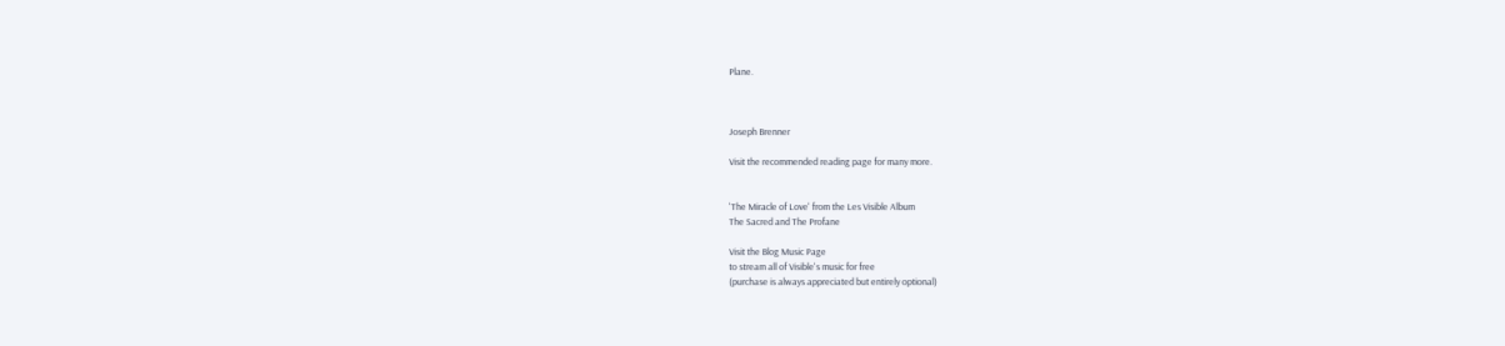Plane.



Joseph Brenner

Visit the recommended reading page for many more.


'The Miracle of Love' from the Les Visible Album
The Sacred and The Profane

Visit the Blog Music Page
to stream all of Visible's music for free
(purchase is always appreciated but entirely optional)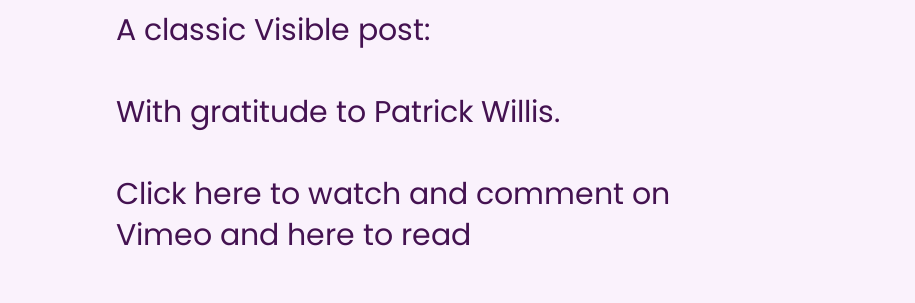A classic Visible post:

With gratitude to Patrick Willis.

Click here to watch and comment on Vimeo and here to read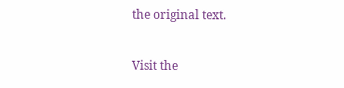the original text.

Visit the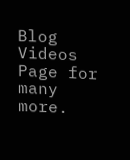Blog Videos Page for many more.